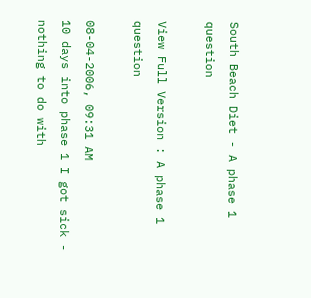South Beach Diet - A phase 1 question

View Full Version : A phase 1 question

08-04-2006, 09:31 AM
10 days into phase 1 I got sick - nothing to do with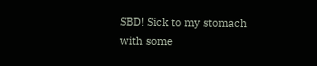SBD! Sick to my stomach with some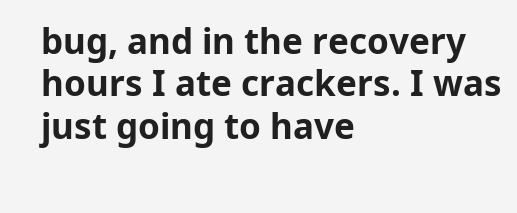bug, and in the recovery hours I ate crackers. I was just going to have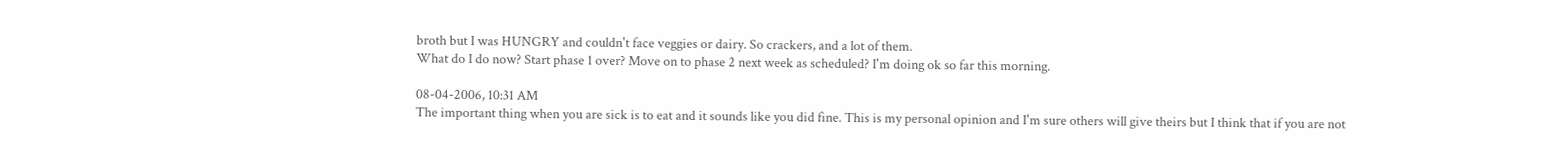broth but I was HUNGRY and couldn't face veggies or dairy. So crackers, and a lot of them.
What do I do now? Start phase 1 over? Move on to phase 2 next week as scheduled? I'm doing ok so far this morning.

08-04-2006, 10:31 AM
The important thing when you are sick is to eat and it sounds like you did fine. This is my personal opinion and I'm sure others will give theirs but I think that if you are not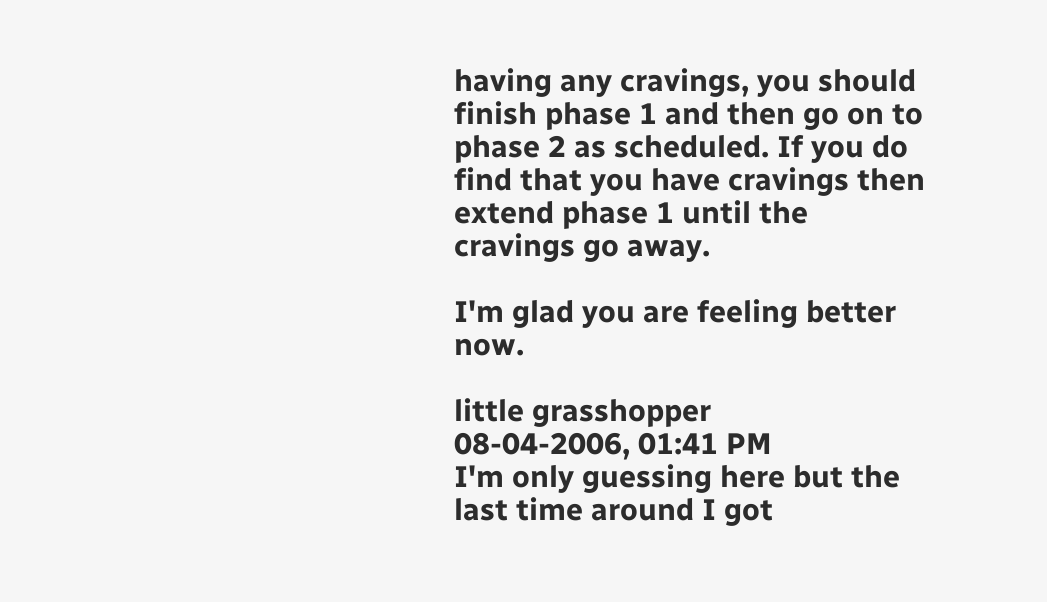having any cravings, you should finish phase 1 and then go on to phase 2 as scheduled. If you do find that you have cravings then extend phase 1 until the cravings go away.

I'm glad you are feeling better now.

little grasshopper
08-04-2006, 01:41 PM
I'm only guessing here but the last time around I got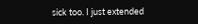sick too. I just extended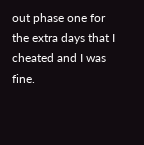out phase one for the extra days that I cheated and I was fine.